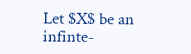Let $X$ be an infinte-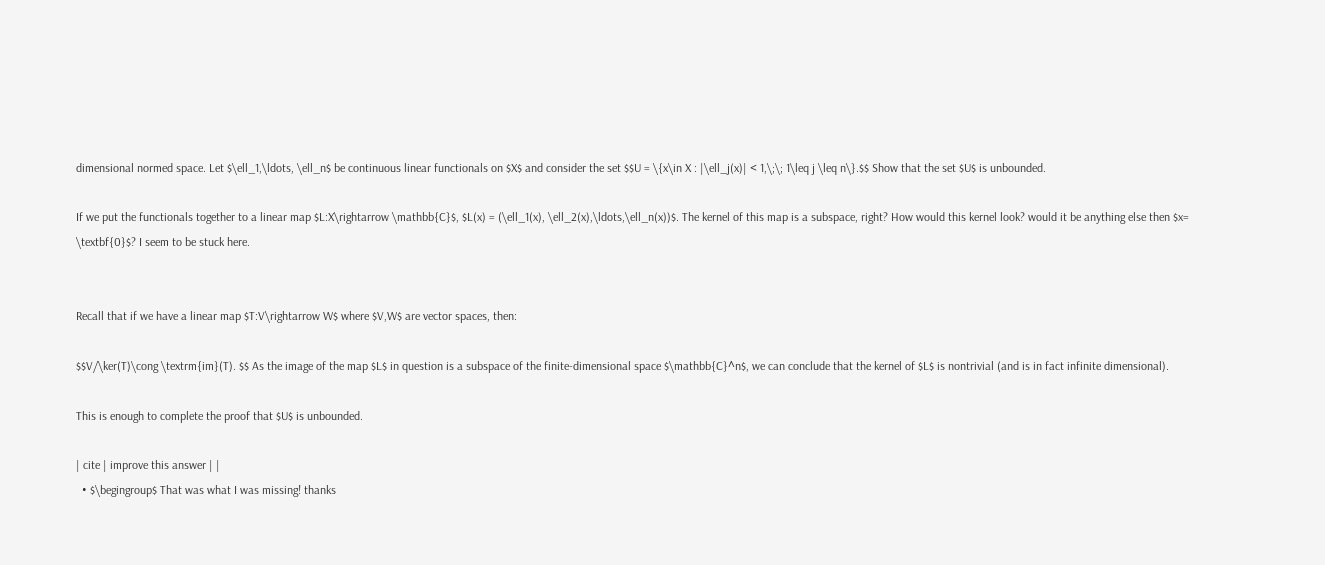dimensional normed space. Let $\ell_1,\ldots, \ell_n$ be continuous linear functionals on $X$ and consider the set $$U = \{x\in X : |\ell_j(x)| < 1,\;\; 1\leq j \leq n\}.$$ Show that the set $U$ is unbounded.

If we put the functionals together to a linear map $L:X\rightarrow \mathbb{C}$, $L(x) = (\ell_1(x), \ell_2(x),\ldots,\ell_n(x))$. The kernel of this map is a subspace, right? How would this kernel look? would it be anything else then $x= \textbf{0}$? I seem to be stuck here.


Recall that if we have a linear map $T:V\rightarrow W$ where $V,W$ are vector spaces, then:

$$V/\ker(T)\cong \textrm{im}(T). $$ As the image of the map $L$ in question is a subspace of the finite-dimensional space $\mathbb{C}^n$, we can conclude that the kernel of $L$ is nontrivial (and is in fact infinite dimensional).

This is enough to complete the proof that $U$ is unbounded.

| cite | improve this answer | |
  • $\begingroup$ That was what I was missing! thanks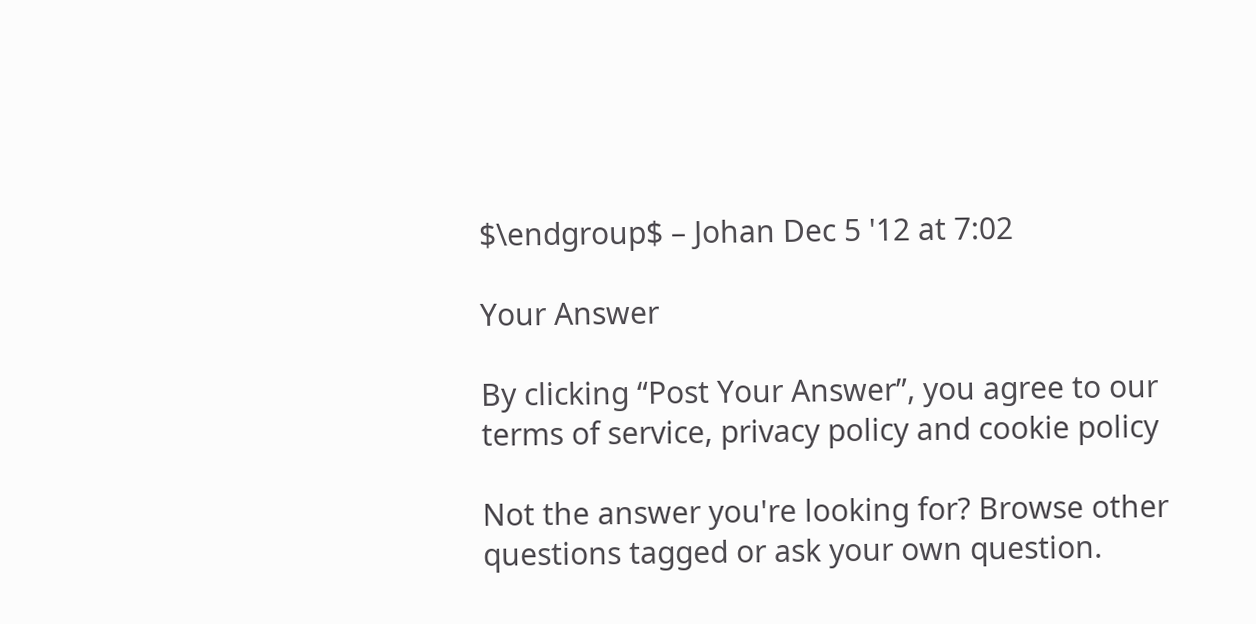$\endgroup$ – Johan Dec 5 '12 at 7:02

Your Answer

By clicking “Post Your Answer”, you agree to our terms of service, privacy policy and cookie policy

Not the answer you're looking for? Browse other questions tagged or ask your own question.